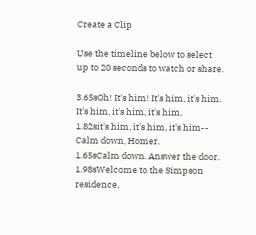Create a Clip

Use the timeline below to select up to 20 seconds to watch or share.

3.65sOh! It's him! It's him, it's him. It's him, it's him, it's him,
1.82sit's him, it's him, it's him-- Calm down, Homer.
1.65sCalm down. Answer the door.
1.98sWelcome to the Simpson residence,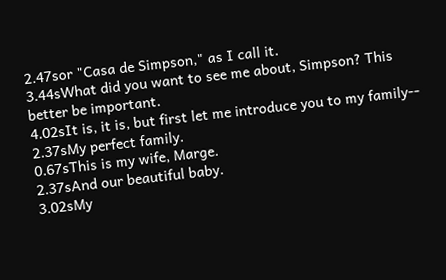2.47sor "Casa de Simpson," as I call it.
3.44sWhat did you want to see me about, Simpson? This better be important.
4.02sIt is, it is, but first let me introduce you to my family--
2.37sMy perfect family.
0.67sThis is my wife, Marge.
2.37sAnd our beautiful baby.
3.02sMy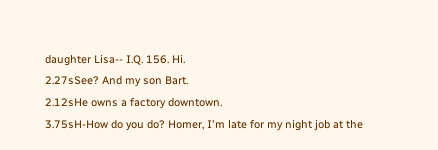daughter Lisa-- I.Q. 156. Hi.
2.27sSee? And my son Bart.
2.12sHe owns a factory downtown.
3.75sH-How do you do? Homer, I'm late for my night job at the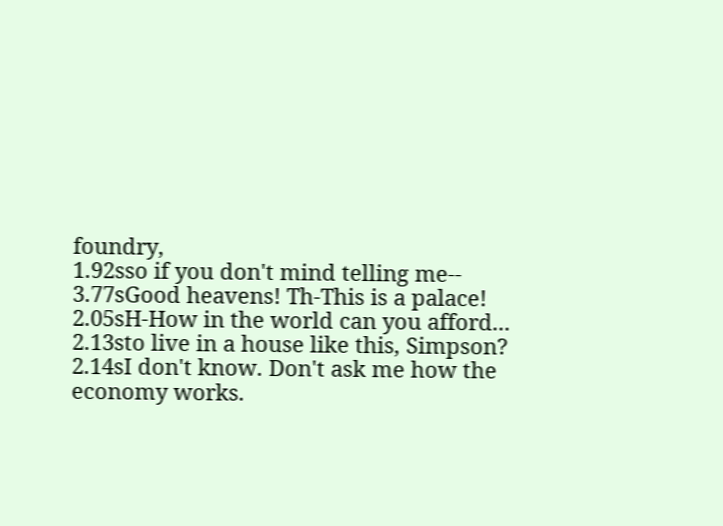foundry,
1.92sso if you don't mind telling me--
3.77sGood heavens! Th-This is a palace!
2.05sH-How in the world can you afford...
2.13sto live in a house like this, Simpson?
2.14sI don't know. Don't ask me how the economy works.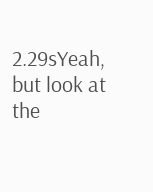2.29sYeah, but look at the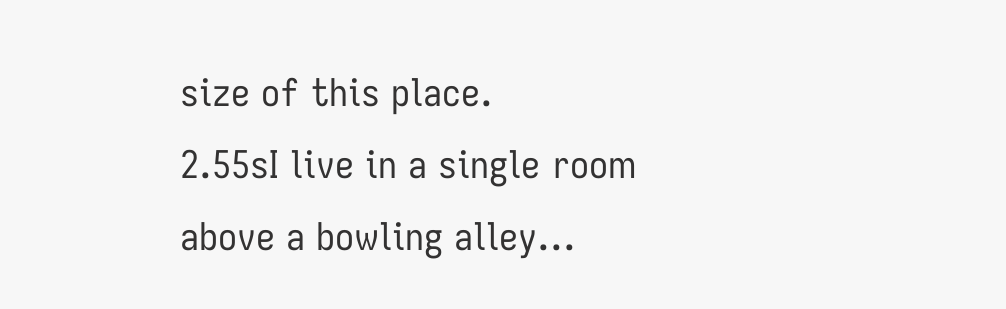size of this place.
2.55sI live in a single room above a bowling alley...